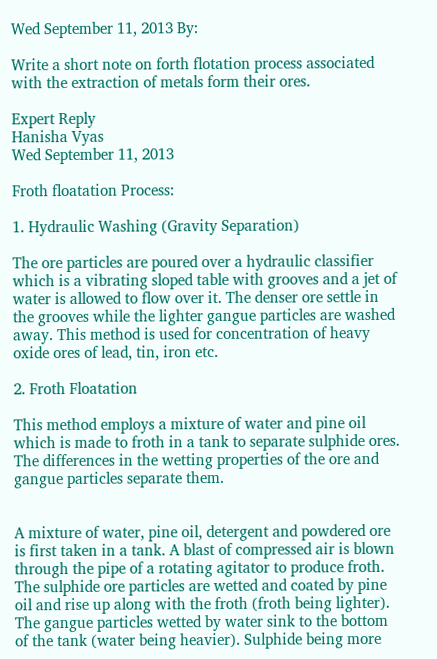Wed September 11, 2013 By:

Write a short note on forth flotation process associated with the extraction of metals form their ores.

Expert Reply
Hanisha Vyas
Wed September 11, 2013

Froth floatation Process:

1. Hydraulic Washing (Gravity Separation)

The ore particles are poured over a hydraulic classifier which is a vibrating sloped table with grooves and a jet of water is allowed to flow over it. The denser ore settle in the grooves while the lighter gangue particles are washed away. This method is used for concentration of heavy oxide ores of lead, tin, iron etc.

2. Froth Floatation

This method employs a mixture of water and pine oil which is made to froth in a tank to separate sulphide ores. The differences in the wetting properties of the ore and gangue particles separate them.


A mixture of water, pine oil, detergent and powdered ore is first taken in a tank. A blast of compressed air is blown through the pipe of a rotating agitator to produce froth. The sulphide ore particles are wetted and coated by pine oil and rise up along with the froth (froth being lighter). The gangue particles wetted by water sink to the bottom of the tank (water being heavier). Sulphide being more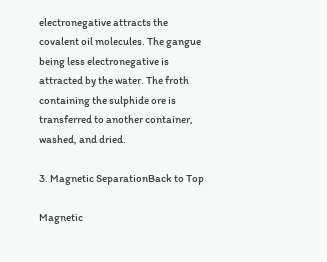electronegative attracts the covalent oil molecules. The gangue being less electronegative is attracted by the water. The froth containing the sulphide ore is transferred to another container, washed, and dried.

3. Magnetic SeparationBack to Top

Magnetic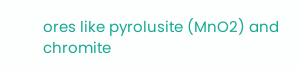ores like pyrolusite (MnO2) and chromite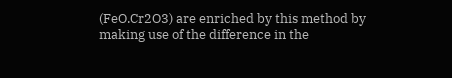(FeO.Cr2O3) are enriched by this method by making use of the difference in the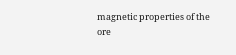magnetic properties of the ore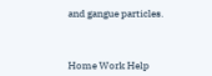and gangue particles.



Home Work Help